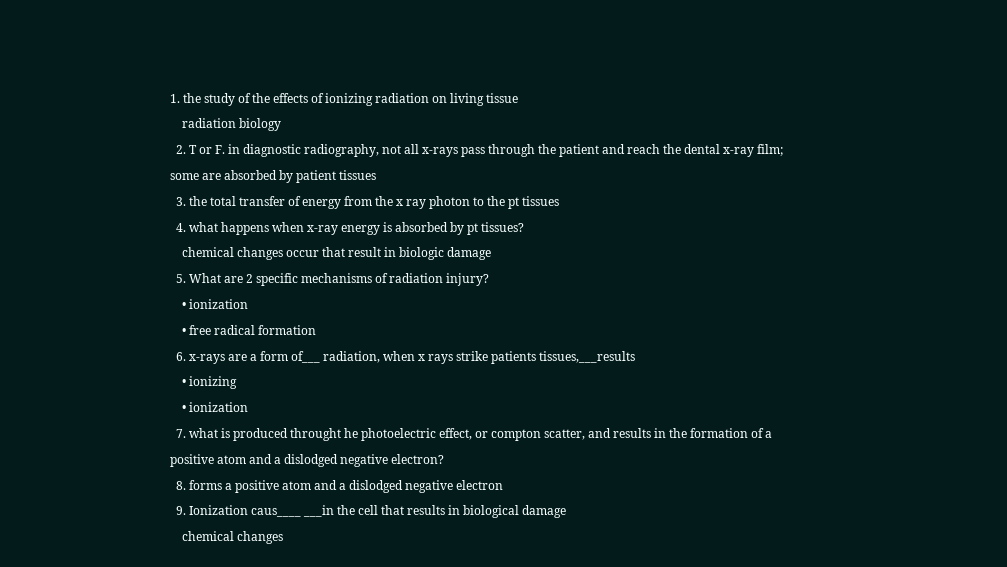1. the study of the effects of ionizing radiation on living tissue
    radiation biology
  2. T or F. in diagnostic radiography, not all x-rays pass through the patient and reach the dental x-ray film; some are absorbed by patient tissues
  3. the total transfer of energy from the x ray photon to the pt tissues
  4. what happens when x-ray energy is absorbed by pt tissues?
    chemical changes occur that result in biologic damage
  5. What are 2 specific mechanisms of radiation injury?
    • ionization
    • free radical formation
  6. x-rays are a form of___ radiation, when x rays strike patients tissues,___results
    • ionizing
    • ionization
  7. what is produced throught he photoelectric effect, or compton scatter, and results in the formation of a positive atom and a dislodged negative electron?
  8. forms a positive atom and a dislodged negative electron
  9. Ionization caus____ ___in the cell that results in biological damage
    chemical changes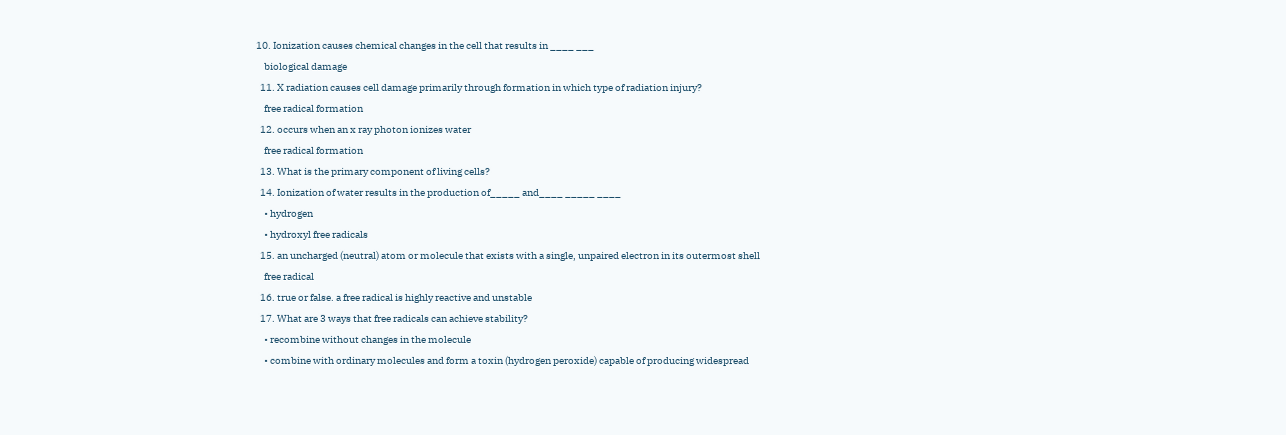10. Ionization causes chemical changes in the cell that results in ____ ___
    biological damage
  11. X radiation causes cell damage primarily through formation in which type of radiation injury?
    free radical formation
  12. occurs when an x ray photon ionizes water
    free radical formation
  13. What is the primary component of living cells?
  14. Ionization of water results in the production of_____ and____ _____ ____
    • hydrogen
    • hydroxyl free radicals
  15. an uncharged (neutral) atom or molecule that exists with a single, unpaired electron in its outermost shell
    free radical
  16. true or false. a free radical is highly reactive and unstable
  17. What are 3 ways that free radicals can achieve stability?
    • recombine without changes in the molecule
    • combine with ordinary molecules and form a toxin (hydrogen peroxide) capable of producing widespread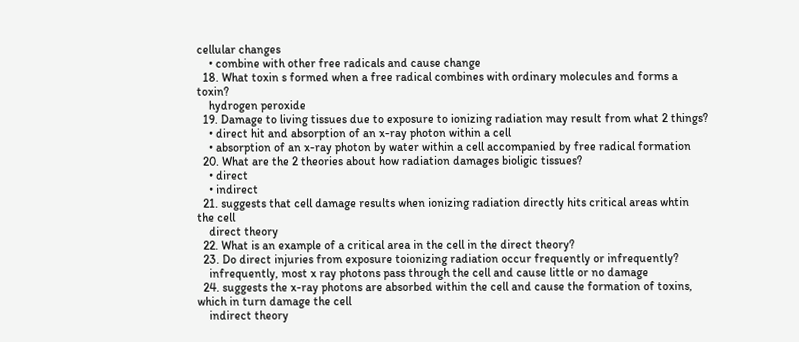cellular changes
    • combine with other free radicals and cause change
  18. What toxin s formed when a free radical combines with ordinary molecules and forms a toxin?
    hydrogen peroxide
  19. Damage to living tissues due to exposure to ionizing radiation may result from what 2 things?
    • direct hit and absorption of an x-ray photon within a cell
    • absorption of an x-ray photon by water within a cell accompanied by free radical formation
  20. What are the 2 theories about how radiation damages bioligic tissues?
    • direct
    • indirect
  21. suggests that cell damage results when ionizing radiation directly hits critical areas whtin the cell
    direct theory
  22. What is an example of a critical area in the cell in the direct theory?
  23. Do direct injuries from exposure toionizing radiation occur frequently or infrequently?
    infrequently, most x ray photons pass through the cell and cause little or no damage
  24. suggests the x-ray photons are absorbed within the cell and cause the formation of toxins, which in turn damage the cell
    indirect theory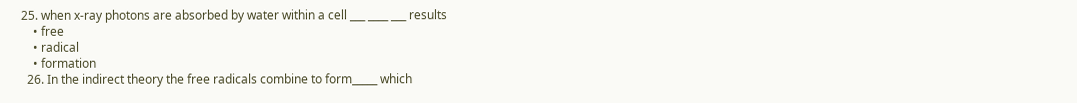25. when x-ray photons are absorbed by water within a cell ___ ____ ___ results
    • free
    • radical
    • formation
  26. In the indirect theory the free radicals combine to form_____ which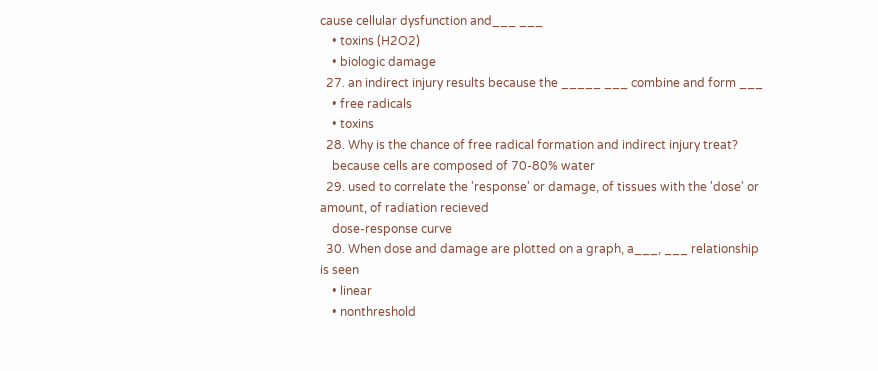cause cellular dysfunction and___ ___
    • toxins (H2O2)
    • biologic damage
  27. an indirect injury results because the _____ ___ combine and form ___
    • free radicals
    • toxins
  28. Why is the chance of free radical formation and indirect injury treat?
    because cells are composed of 70-80% water
  29. used to correlate the 'response' or damage, of tissues with the 'dose' or amount, of radiation recieved
    dose-response curve
  30. When dose and damage are plotted on a graph, a___, ___ relationship is seen
    • linear
    • nonthreshold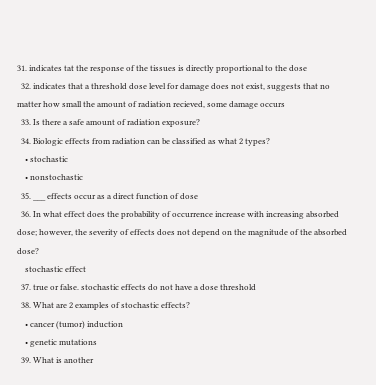31. indicates tat the response of the tissues is directly proportional to the dose
  32. indicates that a threshold dose level for damage does not exist, suggests that no matter how small the amount of radiation recieved, some damage occurs
  33. Is there a safe amount of radiation exposure?
  34. Biologic effects from radiation can be classified as what 2 types?
    • stochastic
    • nonstochastic
  35. ___ effects occur as a direct function of dose
  36. In what effect does the probability of occurrence increase with increasing absorbed dose; however, the severity of effects does not depend on the magnitude of the absorbed dose?
    stochastic effect
  37. true or false. stochastic effects do not have a dose threshold
  38. What are 2 examples of stochastic effects?
    • cancer (tumor) induction
    • genetic mutations
  39. What is another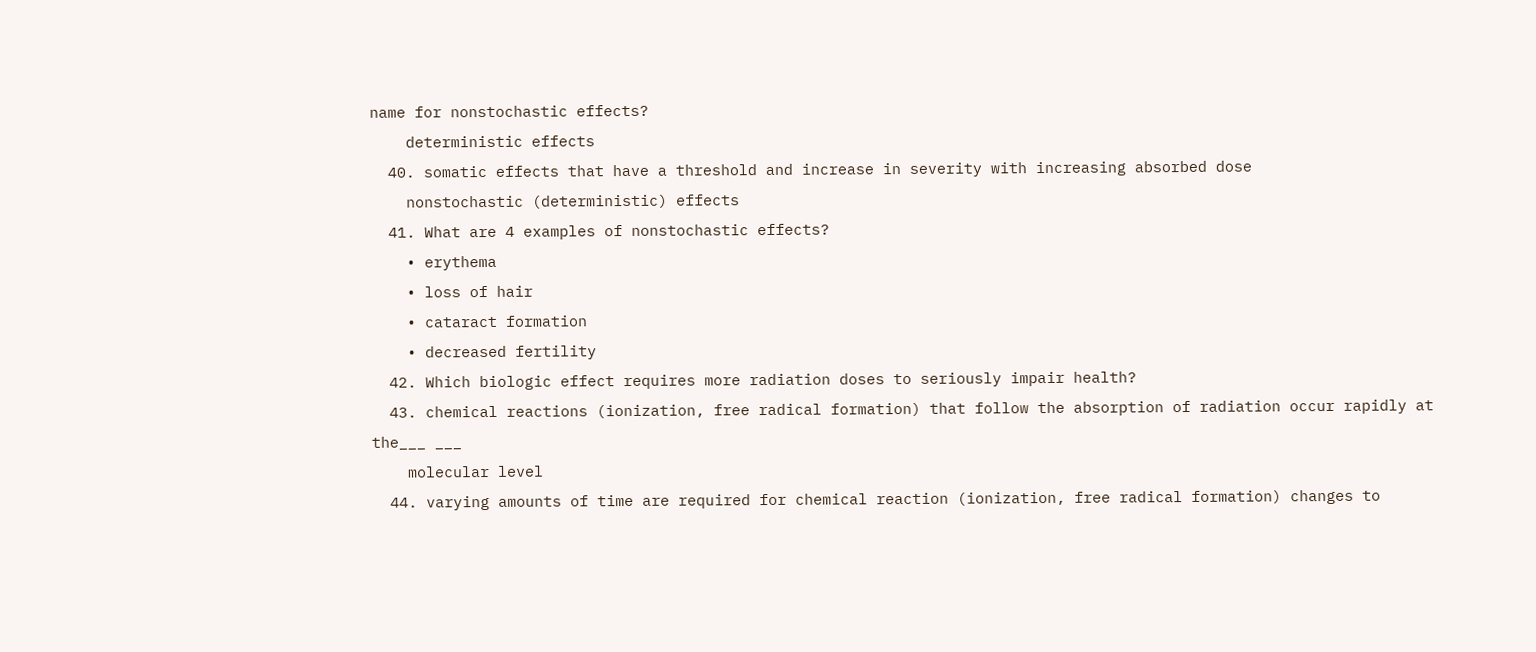name for nonstochastic effects?
    deterministic effects
  40. somatic effects that have a threshold and increase in severity with increasing absorbed dose
    nonstochastic (deterministic) effects
  41. What are 4 examples of nonstochastic effects?
    • erythema
    • loss of hair
    • cataract formation
    • decreased fertility
  42. Which biologic effect requires more radiation doses to seriously impair health?
  43. chemical reactions (ionization, free radical formation) that follow the absorption of radiation occur rapidly at the___ ___
    molecular level
  44. varying amounts of time are required for chemical reaction (ionization, free radical formation) changes to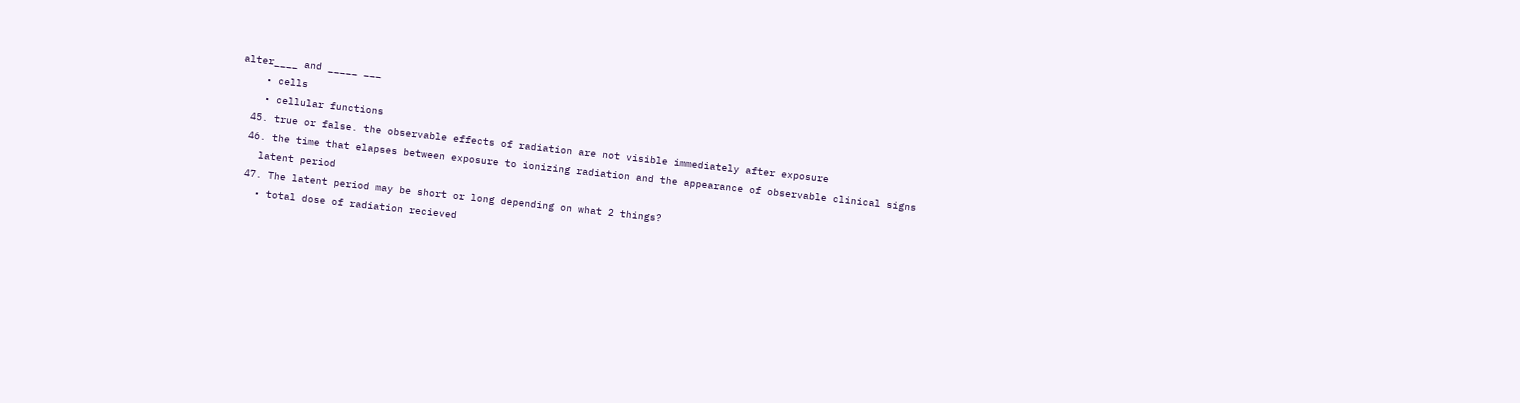alter____ and _____ ___
    • cells
    • cellular functions
  45. true or false. the observable effects of radiation are not visible immediately after exposure
  46. the time that elapses between exposure to ionizing radiation and the appearance of observable clinical signs
    latent period
  47. The latent period may be short or long depending on what 2 things?
    • total dose of radiation recieved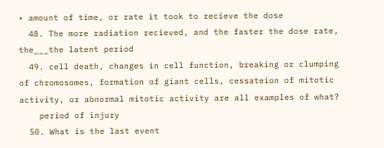• amount of time, or rate it took to recieve the dose
  48. The more radiation recieved, and the faster the dose rate, the___the latent period
  49. cell death, changes in cell function, breaking or clumping of chromosomes, formation of giant cells, cessateion of mitotic activity, or abnormal mitotic activity are all examples of what?
    period of injury
  50. What is the last event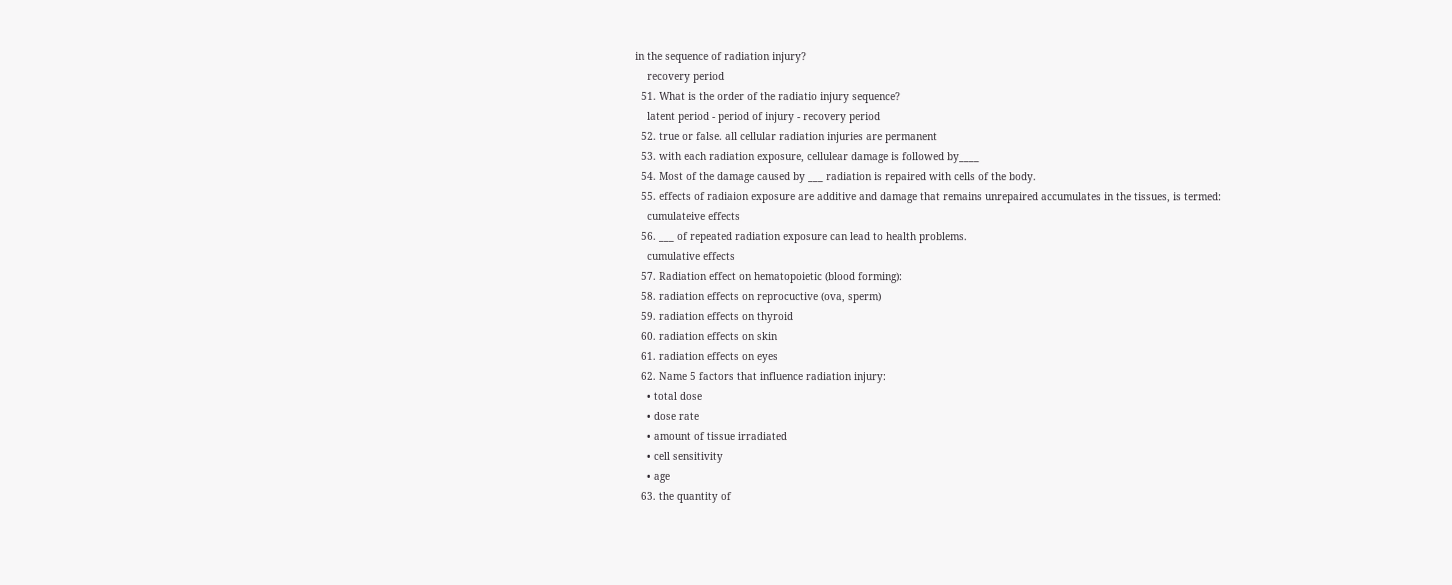in the sequence of radiation injury?
    recovery period
  51. What is the order of the radiatio injury sequence?
    latent period - period of injury - recovery period
  52. true or false. all cellular radiation injuries are permanent
  53. with each radiation exposure, cellulear damage is followed by____
  54. Most of the damage caused by ___ radiation is repaired with cells of the body.
  55. effects of radiaion exposure are additive and damage that remains unrepaired accumulates in the tissues, is termed:
    cumulateive effects
  56. ___ of repeated radiation exposure can lead to health problems.
    cumulative effects
  57. Radiation effect on hematopoietic (blood forming):
  58. radiation effects on reprocuctive (ova, sperm)
  59. radiation effects on thyroid
  60. radiation effects on skin
  61. radiation effects on eyes
  62. Name 5 factors that influence radiation injury:
    • total dose
    • dose rate
    • amount of tissue irradiated
    • cell sensitivity
    • age
  63. the quantity of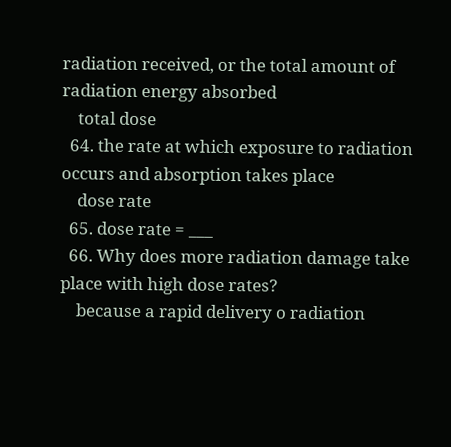radiation received, or the total amount of radiation energy absorbed
    total dose
  64. the rate at which exposure to radiation occurs and absorption takes place
    dose rate
  65. dose rate = ___
  66. Why does more radiation damage take place with high dose rates?
    because a rapid delivery o radiation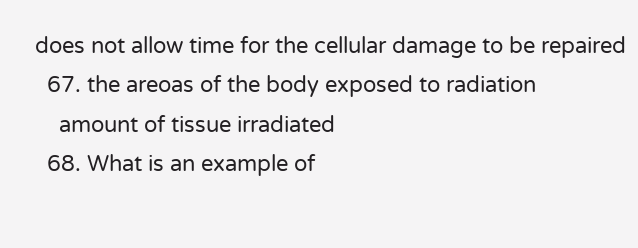does not allow time for the cellular damage to be repaired
  67. the areoas of the body exposed to radiation
    amount of tissue irradiated
  68. What is an example of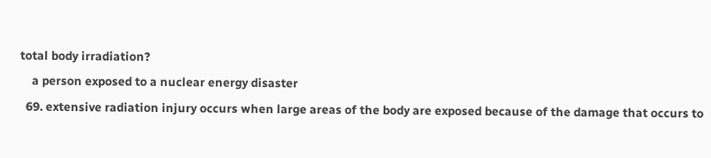total body irradiation?
    a person exposed to a nuclear energy disaster
  69. extensive radiation injury occurs when large areas of the body are exposed because of the damage that occurs to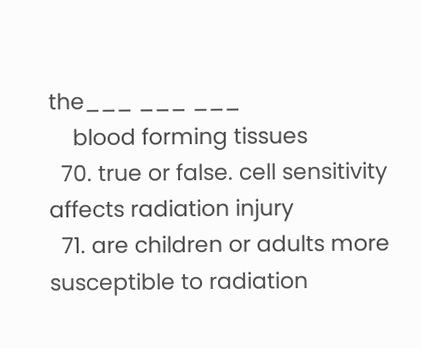the___ ___ ___
    blood forming tissues
  70. true or false. cell sensitivity affects radiation injury
  71. are children or adults more susceptible to radiation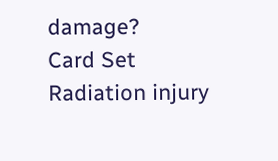damage?
Card Set
Radiation injury